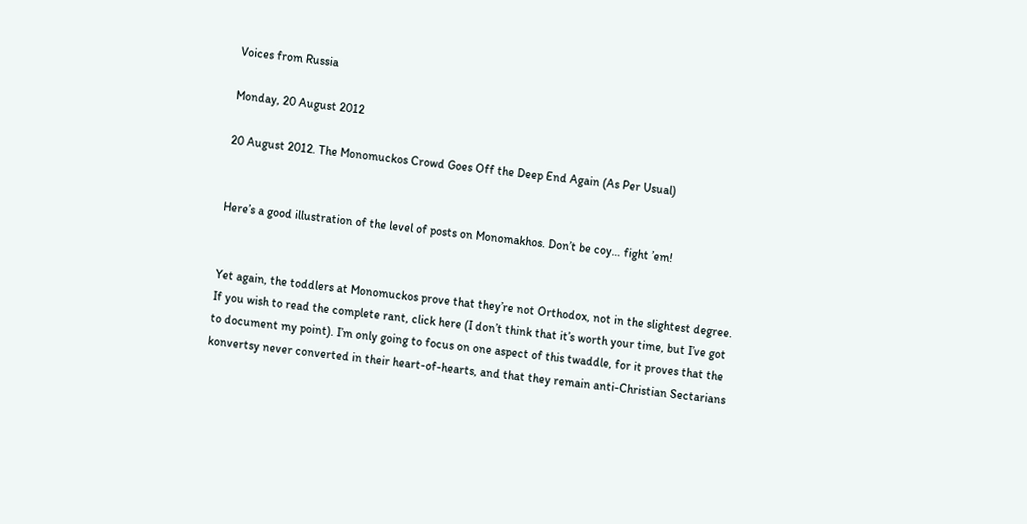Voices from Russia

Monday, 20 August 2012

20 August 2012. The Monomuckos Crowd Goes Off the Deep End Again (As Per Usual)


Here’s a good illustration of the level of posts on Monomakhos. Don’t be coy… fight ’em!


Yet again, the toddlers at Monomuckos prove that they’re not Orthodox, not in the slightest degree. If you wish to read the complete rant, click here (I don’t think that it’s worth your time, but I’ve got to document my point). I’m only going to focus on one aspect of this twaddle, for it proves that the konvertsy never converted in their heart-of-hearts, and that they remain anti-Christian Sectarians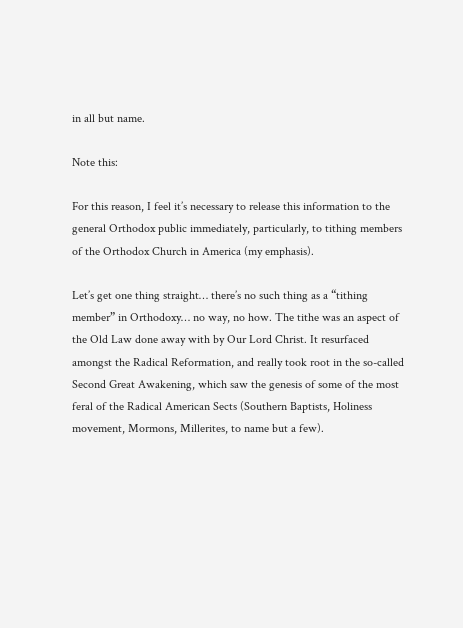in all but name.

Note this:

For this reason, I feel it’s necessary to release this information to the general Orthodox public immediately, particularly, to tithing members of the Orthodox Church in America (my emphasis).

Let’s get one thing straight… there’s no such thing as a “tithing member” in Orthodoxy… no way, no how. The tithe was an aspect of the Old Law done away with by Our Lord Christ. It resurfaced amongst the Radical Reformation, and really took root in the so-called Second Great Awakening, which saw the genesis of some of the most feral of the Radical American Sects (Southern Baptists, Holiness movement, Mormons, Millerites, to name but a few).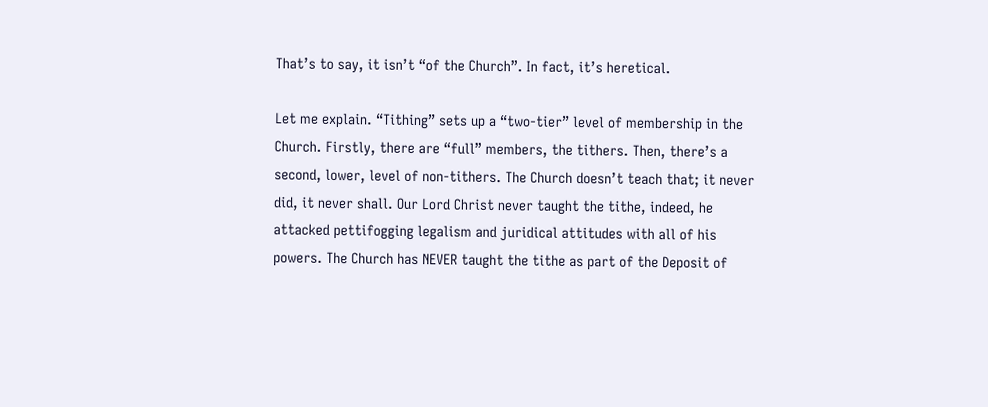That’s to say, it isn’t “of the Church”. In fact, it’s heretical.

Let me explain. “Tithing” sets up a “two-tier” level of membership in the Church. Firstly, there are “full” members, the tithers. Then, there’s a second, lower, level of non-tithers. The Church doesn’t teach that; it never did, it never shall. Our Lord Christ never taught the tithe, indeed, he attacked pettifogging legalism and juridical attitudes with all of his powers. The Church has NEVER taught the tithe as part of the Deposit of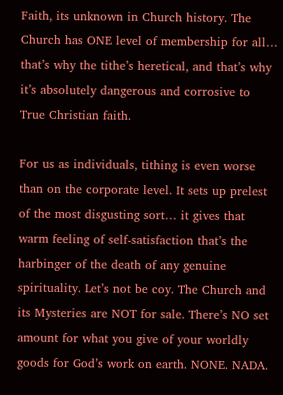Faith, its unknown in Church history. The Church has ONE level of membership for all… that’s why the tithe’s heretical, and that’s why it’s absolutely dangerous and corrosive to True Christian faith.

For us as individuals, tithing is even worse than on the corporate level. It sets up prelest of the most disgusting sort… it gives that warm feeling of self-satisfaction that’s the harbinger of the death of any genuine spirituality. Let’s not be coy. The Church and its Mysteries are NOT for sale. There’s NO set amount for what you give of your worldly goods for God’s work on earth. NONE. NADA.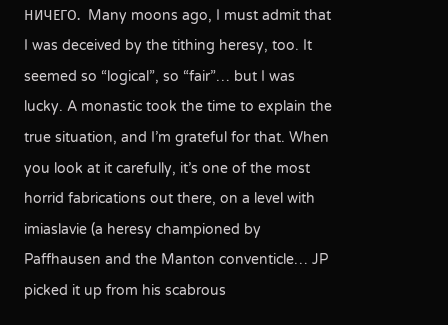НИЧЕГО.  Many moons ago, I must admit that I was deceived by the tithing heresy, too. It seemed so “logical”, so “fair”… but I was lucky. A monastic took the time to explain the true situation, and I’m grateful for that. When you look at it carefully, it’s one of the most horrid fabrications out there, on a level with imiaslavie (a heresy championed by Paffhausen and the Manton conventicle… JP picked it up from his scabrous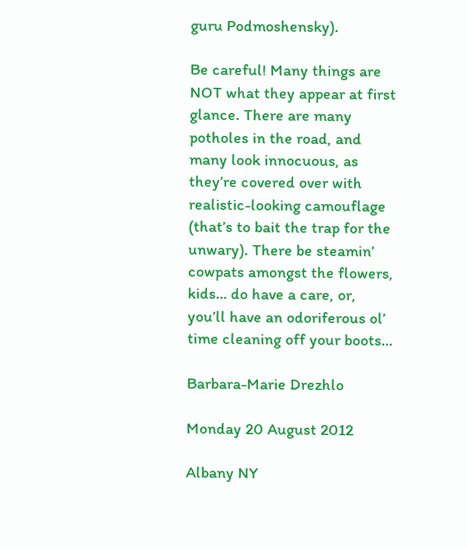guru Podmoshensky).

Be careful! Many things are NOT what they appear at first glance. There are many potholes in the road, and many look innocuous, as they’re covered over with realistic-looking camouflage (that’s to bait the trap for the unwary). There be steamin’ cowpats amongst the flowers, kids… do have a care, or, you’ll have an odoriferous ol’ time cleaning off your boots…

Barbara-Marie Drezhlo

Monday 20 August 2012

Albany NY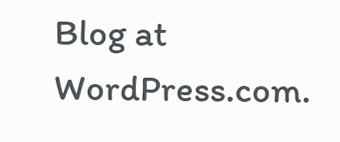Blog at WordPress.com.